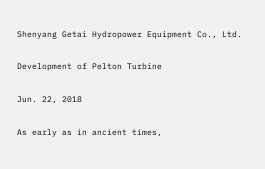Shenyang Getai Hydropower Equipment Co., Ltd.

Development of Pelton Turbine

Jun. 22, 2018

As early as in ancient times,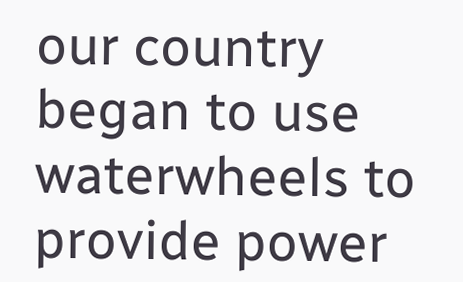our country began to use waterwheels to provide power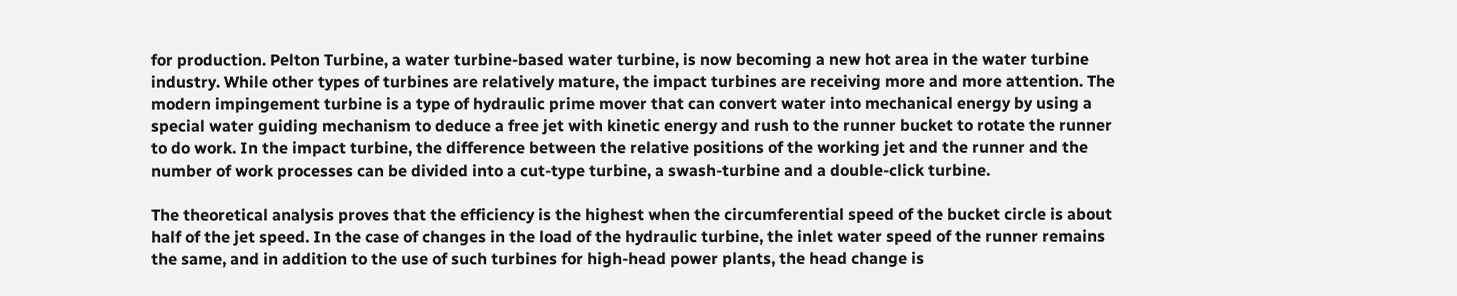for production. Pelton Turbine, a water turbine-based water turbine, is now becoming a new hot area in the water turbine industry. While other types of turbines are relatively mature, the impact turbines are receiving more and more attention. The modern impingement turbine is a type of hydraulic prime mover that can convert water into mechanical energy by using a special water guiding mechanism to deduce a free jet with kinetic energy and rush to the runner bucket to rotate the runner to do work. In the impact turbine, the difference between the relative positions of the working jet and the runner and the number of work processes can be divided into a cut-type turbine, a swash-turbine and a double-click turbine.

The theoretical analysis proves that the efficiency is the highest when the circumferential speed of the bucket circle is about half of the jet speed. In the case of changes in the load of the hydraulic turbine, the inlet water speed of the runner remains the same, and in addition to the use of such turbines for high-head power plants, the head change is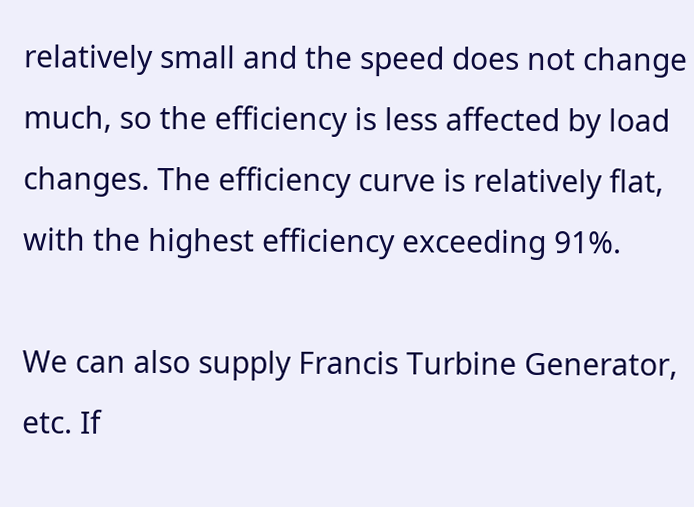relatively small and the speed does not change much, so the efficiency is less affected by load changes. The efficiency curve is relatively flat, with the highest efficiency exceeding 91%.

We can also supply Francis Turbine Generator, etc. If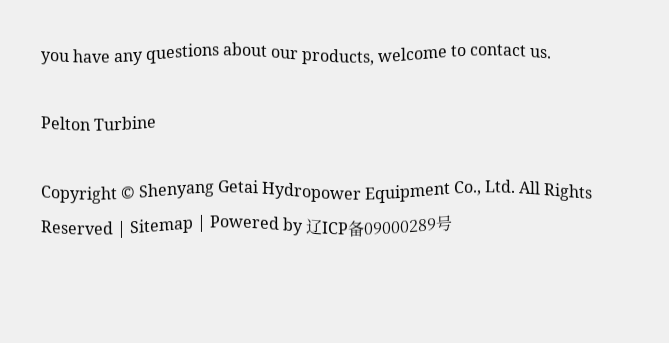you have any questions about our products, welcome to contact us.

Pelton Turbine

Copyright © Shenyang Getai Hydropower Equipment Co., Ltd. All Rights Reserved | Sitemap | Powered by 辽ICP备09000289号